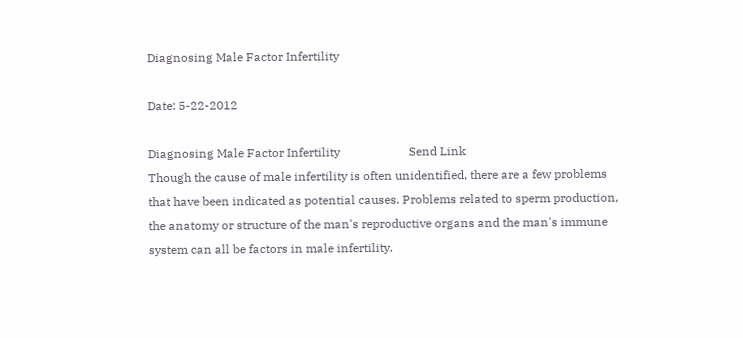Diagnosing Male Factor Infertility

Date: 5-22-2012

Diagnosing Male Factor Infertility                       Send Link
Though the cause of male infertility is often unidentified, there are a few problems that have been indicated as potential causes. Problems related to sperm production, the anatomy or structure of the man's reproductive organs and the man's immune system can all be factors in male infertility.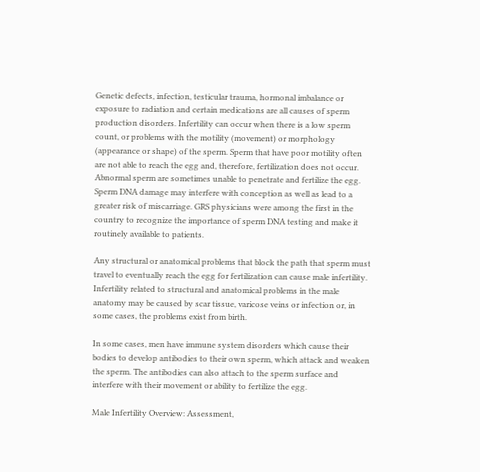Genetic defects, infection, testicular trauma, hormonal imbalance or exposure to radiation and certain medications are all causes of sperm production disorders. Infertility can occur when there is a low sperm count, or problems with the motility (movement) or morphology (appearance or shape) of the sperm. Sperm that have poor motility often are not able to reach the egg and, therefore, fertilization does not occur. Abnormal sperm are sometimes unable to penetrate and fertilize the egg. Sperm DNA damage may interfere with conception as well as lead to a greater risk of miscarriage. GRS physicians were among the first in the country to recognize the importance of sperm DNA testing and make it routinely available to patients.

Any structural or anatomical problems that block the path that sperm must travel to eventually reach the egg for fertilization can cause male infertility. Infertility related to structural and anatomical problems in the male anatomy may be caused by scar tissue, varicose veins or infection or, in some cases, the problems exist from birth.

In some cases, men have immune system disorders which cause their bodies to develop antibodies to their own sperm, which attack and weaken the sperm. The antibodies can also attach to the sperm surface and interfere with their movement or ability to fertilize the egg.

Male Infertility Overview: Assessment,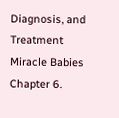Diagnosis, and Treatment
Miracle Babies Chapter 6.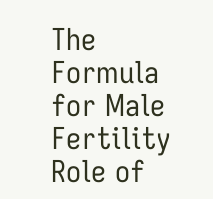The Formula for Male Fertility
Role of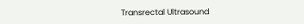Transrectal Ultrasound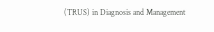(TRUS) in Diagnosis and Management